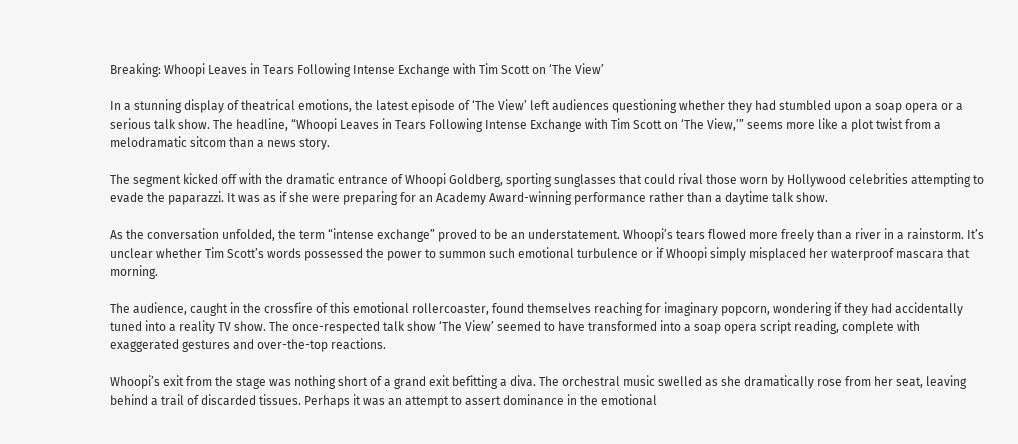Breaking: Whoopi Leaves in Tears Following Intense Exchange with Tim Scott on ‘The View’

In a stunning display of theatrical emotions, the latest episode of ‘The View’ left audiences questioning whether they had stumbled upon a soap opera or a serious talk show. The headline, “Whoopi Leaves in Tears Following Intense Exchange with Tim Scott on ‘The View,’” seems more like a plot twist from a melodramatic sitcom than a news story.

The segment kicked off with the dramatic entrance of Whoopi Goldberg, sporting sunglasses that could rival those worn by Hollywood celebrities attempting to evade the paparazzi. It was as if she were preparing for an Academy Award-winning performance rather than a daytime talk show.

As the conversation unfolded, the term “intense exchange” proved to be an understatement. Whoopi’s tears flowed more freely than a river in a rainstorm. It’s unclear whether Tim Scott’s words possessed the power to summon such emotional turbulence or if Whoopi simply misplaced her waterproof mascara that morning.

The audience, caught in the crossfire of this emotional rollercoaster, found themselves reaching for imaginary popcorn, wondering if they had accidentally tuned into a reality TV show. The once-respected talk show ‘The View’ seemed to have transformed into a soap opera script reading, complete with exaggerated gestures and over-the-top reactions.

Whoopi’s exit from the stage was nothing short of a grand exit befitting a diva. The orchestral music swelled as she dramatically rose from her seat, leaving behind a trail of discarded tissues. Perhaps it was an attempt to assert dominance in the emotional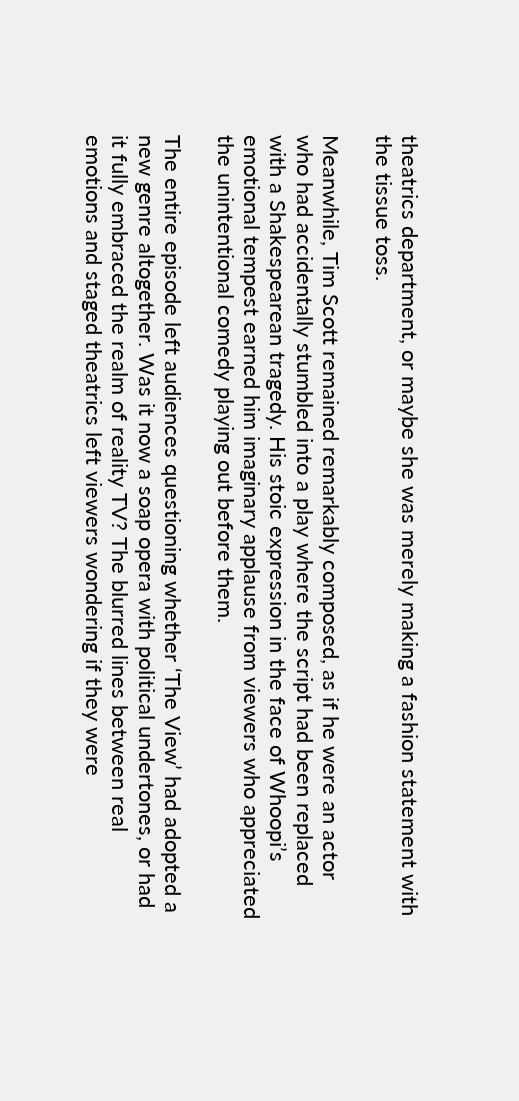theatrics department, or maybe she was merely making a fashion statement with the tissue toss.

Meanwhile, Tim Scott remained remarkably composed, as if he were an actor who had accidentally stumbled into a play where the script had been replaced with a Shakespearean tragedy. His stoic expression in the face of Whoopi’s emotional tempest earned him imaginary applause from viewers who appreciated the unintentional comedy playing out before them.

The entire episode left audiences questioning whether ‘The View’ had adopted a new genre altogether. Was it now a soap opera with political undertones, or had it fully embraced the realm of reality TV? The blurred lines between real emotions and staged theatrics left viewers wondering if they were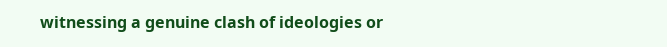witnessing a genuine clash of ideologies or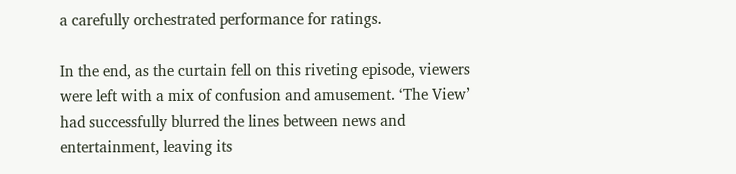a carefully orchestrated performance for ratings.

In the end, as the curtain fell on this riveting episode, viewers were left with a mix of confusion and amusement. ‘The View’ had successfully blurred the lines between news and entertainment, leaving its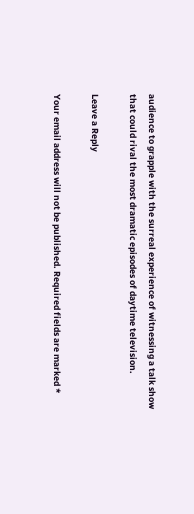audience to grapple with the surreal experience of witnessing a talk show that could rival the most dramatic episodes of daytime television.

Leave a Reply

Your email address will not be published. Required fields are marked *